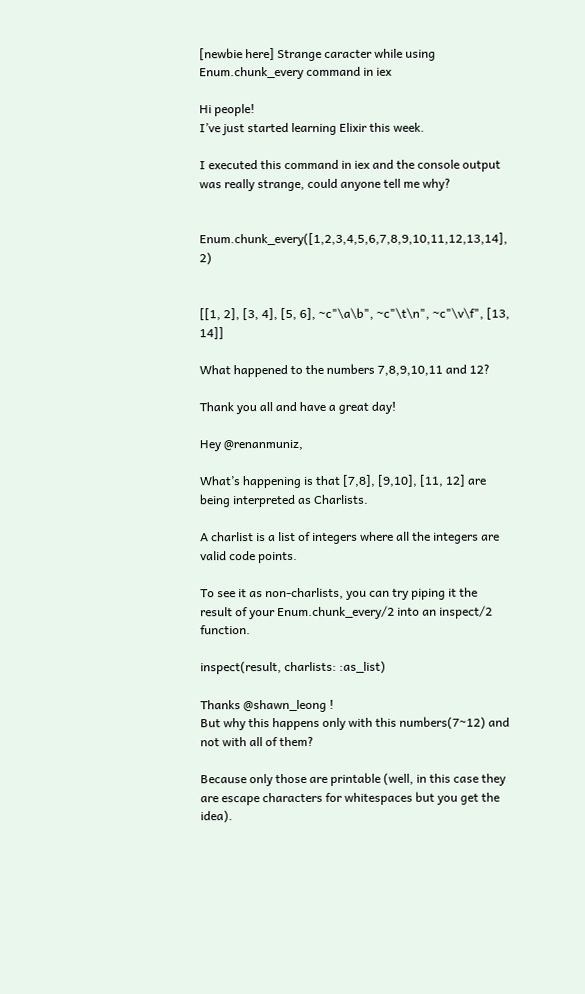[newbie here] Strange caracter while using Enum.chunk_every command in iex

Hi people!
I’ve just started learning Elixir this week.

I executed this command in iex and the console output was really strange, could anyone tell me why?


Enum.chunk_every([1,2,3,4,5,6,7,8,9,10,11,12,13,14], 2)


[[1, 2], [3, 4], [5, 6], ~c"\a\b", ~c"\t\n", ~c"\v\f", [13, 14]]

What happened to the numbers 7,8,9,10,11 and 12?

Thank you all and have a great day!

Hey @renanmuniz,

What’s happening is that [7,8], [9,10], [11, 12] are being interpreted as Charlists.

A charlist is a list of integers where all the integers are valid code points.

To see it as non-charlists, you can try piping it the result of your Enum.chunk_every/2 into an inspect/2 function.

inspect(result, charlists: :as_list)

Thanks @shawn_leong !
But why this happens only with this numbers(7~12) and not with all of them?

Because only those are printable (well, in this case they are escape characters for whitespaces but you get the idea).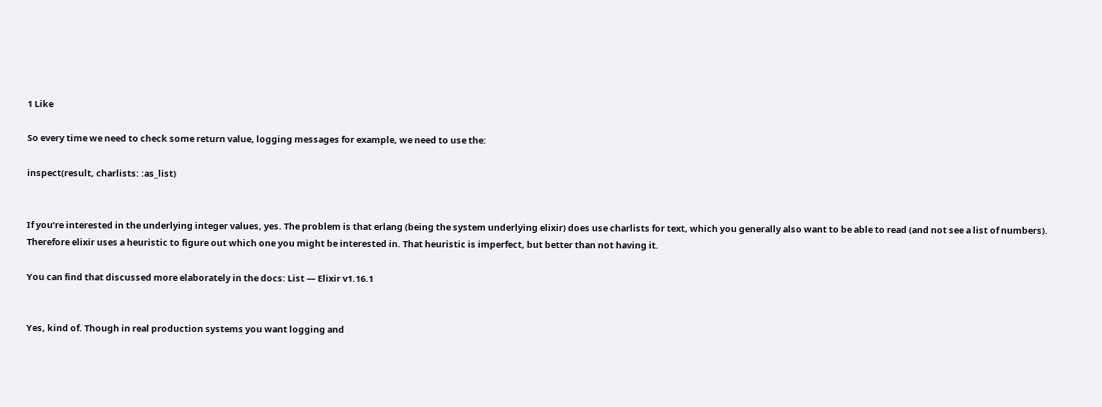1 Like

So every time we need to check some return value, logging messages for example, we need to use the:

inspect(result, charlists: :as_list)


If you’re interested in the underlying integer values, yes. The problem is that erlang (being the system underlying elixir) does use charlists for text, which you generally also want to be able to read (and not see a list of numbers). Therefore elixir uses a heuristic to figure out which one you might be interested in. That heuristic is imperfect, but better than not having it.

You can find that discussed more elaborately in the docs: List — Elixir v1.16.1


Yes, kind of. Though in real production systems you want logging and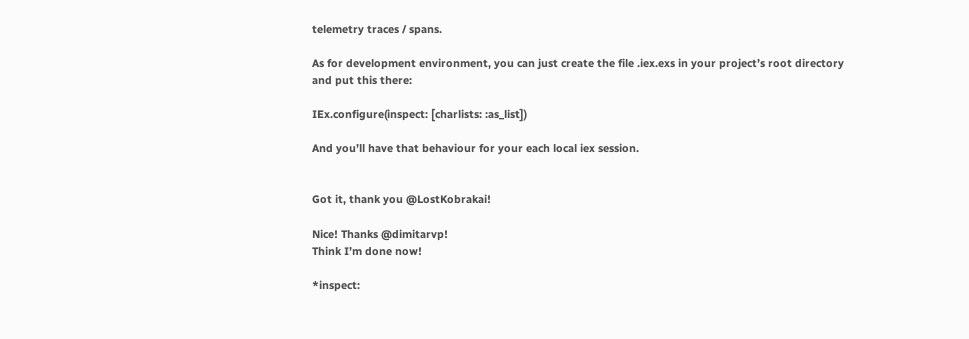telemetry traces / spans.

As for development environment, you can just create the file .iex.exs in your project’s root directory and put this there:

IEx.configure(inspect: [charlists: :as_list])

And you’ll have that behaviour for your each local iex session.


Got it, thank you @LostKobrakai!

Nice! Thanks @dimitarvp!
Think I’m done now!

*inspect: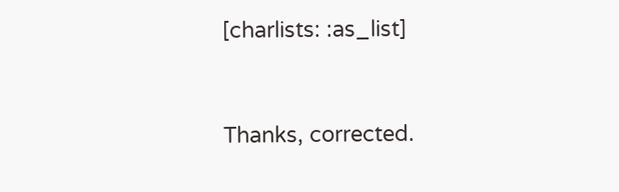[charlists: :as_list]


Thanks, corrected.